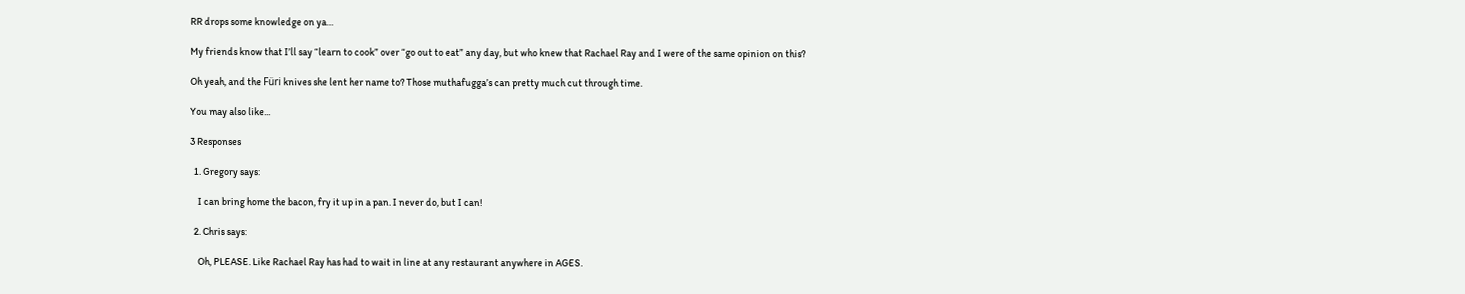RR drops some knowledge on ya…

My friends know that I’ll say “learn to cook” over “go out to eat” any day, but who knew that Rachael Ray and I were of the same opinion on this?

Oh yeah, and the Füri knives she lent her name to? Those muthafugga’s can pretty much cut through time.

You may also like...

3 Responses

  1. Gregory says:

    I can bring home the bacon, fry it up in a pan. I never do, but I can!

  2. Chris says:

    Oh, PLEASE. Like Rachael Ray has had to wait in line at any restaurant anywhere in AGES.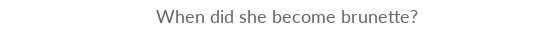When did she become brunette?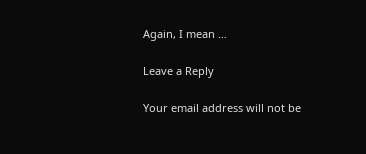Again, I mean …

Leave a Reply

Your email address will not be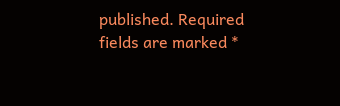published. Required fields are marked *